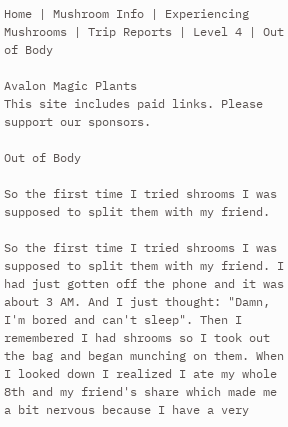Home | Mushroom Info | Experiencing Mushrooms | Trip Reports | Level 4 | Out of Body

Avalon Magic Plants
This site includes paid links. Please support our sponsors.

Out of Body

So the first time I tried shrooms I was supposed to split them with my friend.

So the first time I tried shrooms I was supposed to split them with my friend. I had just gotten off the phone and it was about 3 AM. And I just thought: "Damn, I'm bored and can't sleep". Then I remembered I had shrooms so I took out the bag and began munching on them. When I looked down I realized I ate my whole 8th and my friend's share which made me a bit nervous because I have a very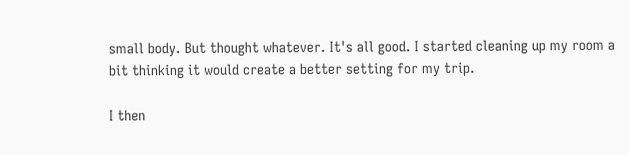small body. But thought whatever. It's all good. I started cleaning up my room a bit thinking it would create a better setting for my trip.

I then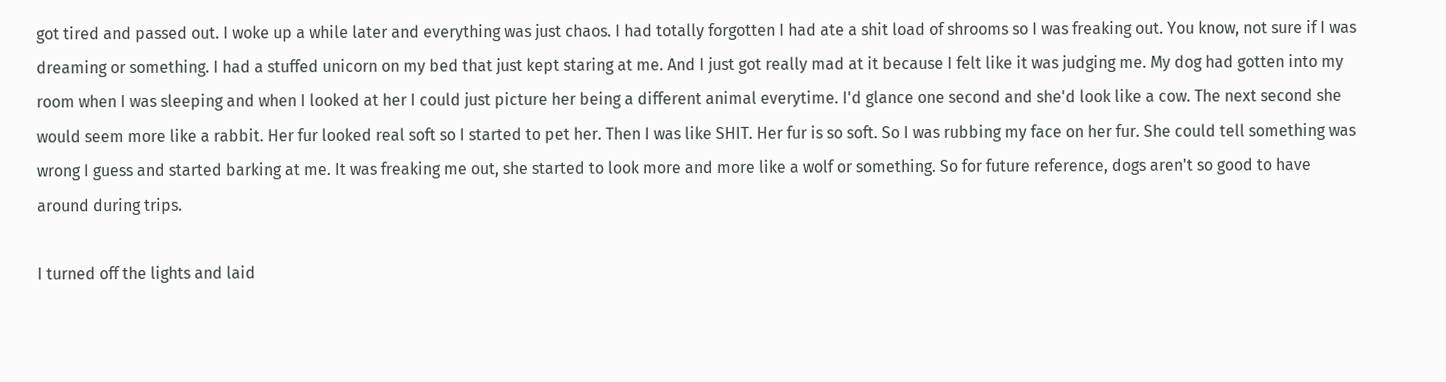got tired and passed out. I woke up a while later and everything was just chaos. I had totally forgotten I had ate a shit load of shrooms so I was freaking out. You know, not sure if I was dreaming or something. I had a stuffed unicorn on my bed that just kept staring at me. And I just got really mad at it because I felt like it was judging me. My dog had gotten into my room when I was sleeping and when I looked at her I could just picture her being a different animal everytime. I'd glance one second and she'd look like a cow. The next second she would seem more like a rabbit. Her fur looked real soft so I started to pet her. Then I was like SHIT. Her fur is so soft. So I was rubbing my face on her fur. She could tell something was wrong I guess and started barking at me. It was freaking me out, she started to look more and more like a wolf or something. So for future reference, dogs aren't so good to have around during trips.

I turned off the lights and laid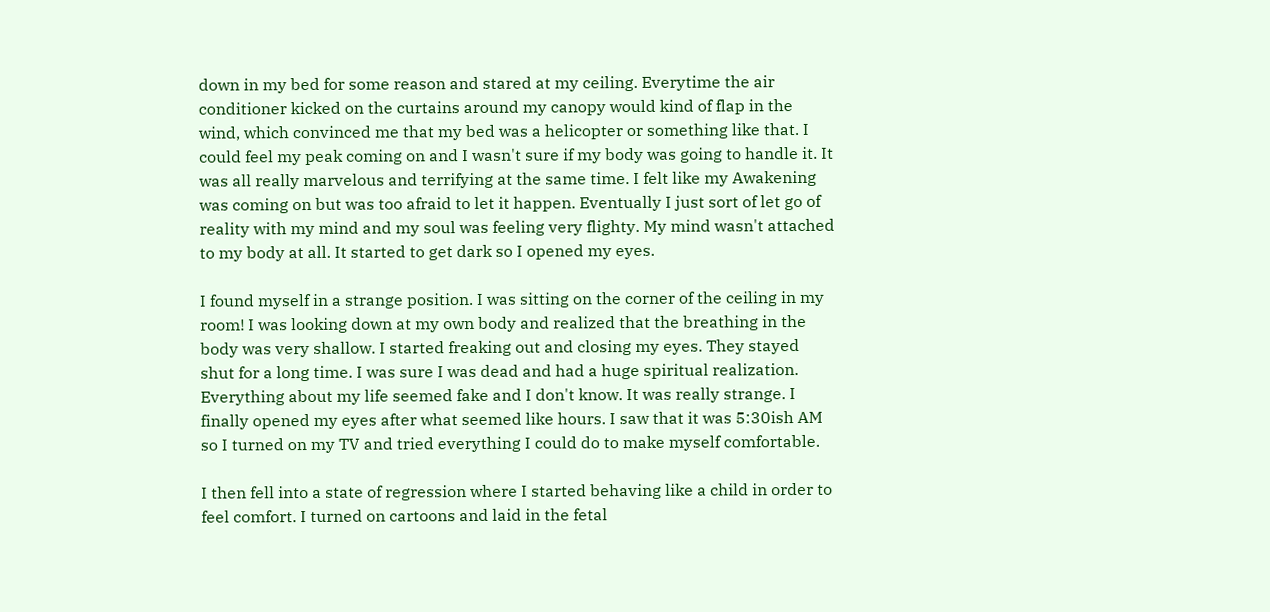down in my bed for some reason and stared at my ceiling. Everytime the air conditioner kicked on the curtains around my canopy would kind of flap in the wind, which convinced me that my bed was a helicopter or something like that. I could feel my peak coming on and I wasn't sure if my body was going to handle it. It was all really marvelous and terrifying at the same time. I felt like my Awakening was coming on but was too afraid to let it happen. Eventually I just sort of let go of reality with my mind and my soul was feeling very flighty. My mind wasn't attached to my body at all. It started to get dark so I opened my eyes.

I found myself in a strange position. I was sitting on the corner of the ceiling in my room! I was looking down at my own body and realized that the breathing in the body was very shallow. I started freaking out and closing my eyes. They stayed shut for a long time. I was sure I was dead and had a huge spiritual realization. Everything about my life seemed fake and I don't know. It was really strange. I finally opened my eyes after what seemed like hours. I saw that it was 5:30ish AM so I turned on my TV and tried everything I could do to make myself comfortable.

I then fell into a state of regression where I started behaving like a child in order to feel comfort. I turned on cartoons and laid in the fetal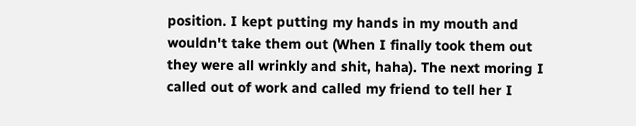position. I kept putting my hands in my mouth and wouldn't take them out (When I finally took them out they were all wrinkly and shit, haha). The next moring I called out of work and called my friend to tell her I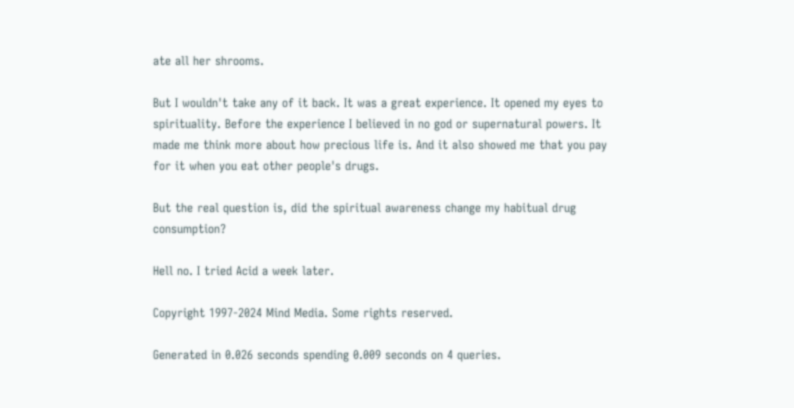ate all her shrooms.

But I wouldn't take any of it back. It was a great experience. It opened my eyes to spirituality. Before the experience I believed in no god or supernatural powers. It made me think more about how precious life is. And it also showed me that you pay for it when you eat other people's drugs.

But the real question is, did the spiritual awareness change my habitual drug consumption?

Hell no. I tried Acid a week later.

Copyright 1997-2024 Mind Media. Some rights reserved.

Generated in 0.026 seconds spending 0.009 seconds on 4 queries.